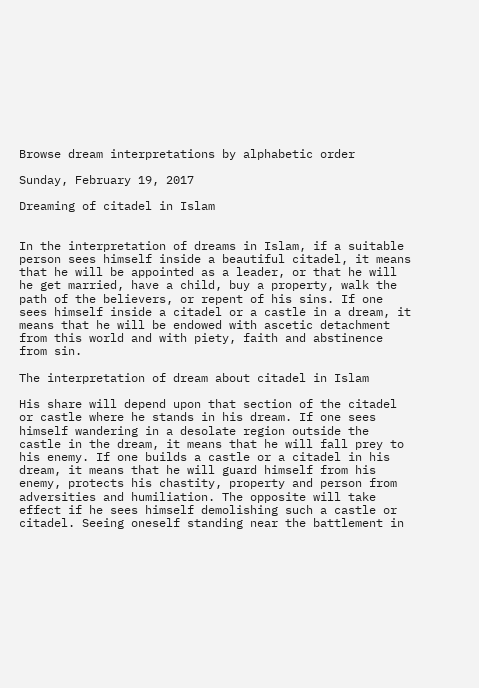Browse dream interpretations by alphabetic order

Sunday, February 19, 2017

Dreaming of citadel in Islam


In the interpretation of dreams in Islam, if a suitable person sees himself inside a beautiful citadel, it means that he will be appointed as a leader, or that he will he get married, have a child, buy a property, walk the path of the believers, or repent of his sins. If one sees himself inside a citadel or a castle in a dream, it means that he will be endowed with ascetic detachment from this world and with piety, faith and abstinence from sin.

The interpretation of dream about citadel in Islam

His share will depend upon that section of the citadel or castle where he stands in his dream. If one sees himself wandering in a desolate region outside the castle in the dream, it means that he will fall prey to his enemy. If one builds a castle or a citadel in his dream, it means that he will guard himself from his enemy, protects his chastity, property and person from adversities and humiliation. The opposite will take effect if he sees himself demolishing such a castle or citadel. Seeing oneself standing near the battlement in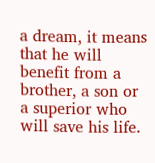a dream, it means that he will benefit from a brother, a son or a superior who will save his life.